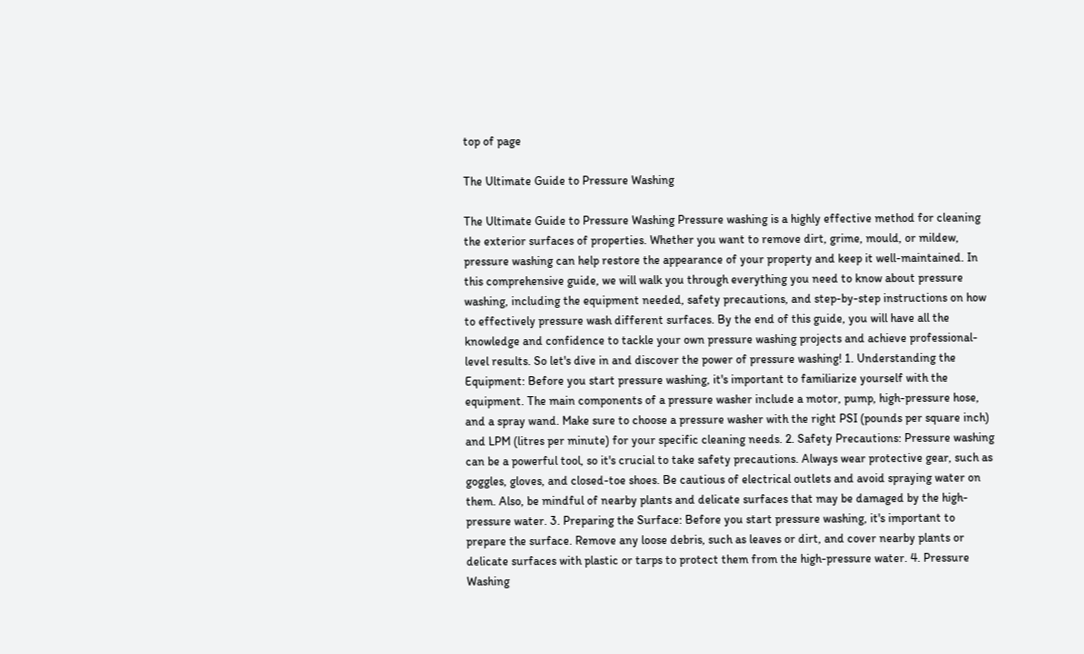top of page

The Ultimate Guide to Pressure Washing

The Ultimate Guide to Pressure Washing Pressure washing is a highly effective method for cleaning the exterior surfaces of properties. Whether you want to remove dirt, grime, mould, or mildew, pressure washing can help restore the appearance of your property and keep it well-maintained. In this comprehensive guide, we will walk you through everything you need to know about pressure washing, including the equipment needed, safety precautions, and step-by-step instructions on how to effectively pressure wash different surfaces. By the end of this guide, you will have all the knowledge and confidence to tackle your own pressure washing projects and achieve professional-level results. So let's dive in and discover the power of pressure washing! 1. Understanding the Equipment: Before you start pressure washing, it's important to familiarize yourself with the equipment. The main components of a pressure washer include a motor, pump, high-pressure hose, and a spray wand. Make sure to choose a pressure washer with the right PSI (pounds per square inch) and LPM (litres per minute) for your specific cleaning needs. 2. Safety Precautions: Pressure washing can be a powerful tool, so it's crucial to take safety precautions. Always wear protective gear, such as goggles, gloves, and closed-toe shoes. Be cautious of electrical outlets and avoid spraying water on them. Also, be mindful of nearby plants and delicate surfaces that may be damaged by the high-pressure water. 3. Preparing the Surface: Before you start pressure washing, it's important to prepare the surface. Remove any loose debris, such as leaves or dirt, and cover nearby plants or delicate surfaces with plastic or tarps to protect them from the high-pressure water. 4. Pressure Washing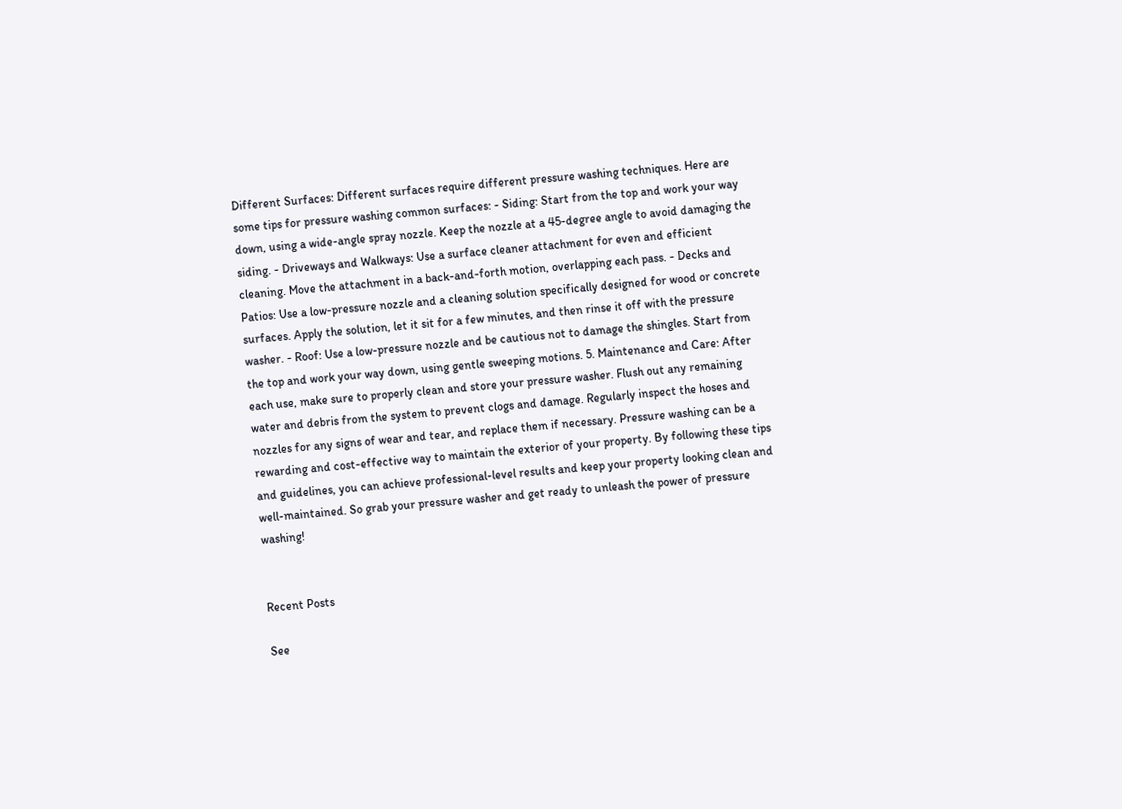Different Surfaces: Different surfaces require different pressure washing techniques. Here are some tips for pressure washing common surfaces: - Siding: Start from the top and work your way down, using a wide-angle spray nozzle. Keep the nozzle at a 45-degree angle to avoid damaging the siding. - Driveways and Walkways: Use a surface cleaner attachment for even and efficient cleaning. Move the attachment in a back-and-forth motion, overlapping each pass. - Decks and Patios: Use a low-pressure nozzle and a cleaning solution specifically designed for wood or concrete surfaces. Apply the solution, let it sit for a few minutes, and then rinse it off with the pressure washer. - Roof: Use a low-pressure nozzle and be cautious not to damage the shingles. Start from the top and work your way down, using gentle sweeping motions. 5. Maintenance and Care: After each use, make sure to properly clean and store your pressure washer. Flush out any remaining water and debris from the system to prevent clogs and damage. Regularly inspect the hoses and nozzles for any signs of wear and tear, and replace them if necessary. Pressure washing can be a rewarding and cost-effective way to maintain the exterior of your property. By following these tips and guidelines, you can achieve professional-level results and keep your property looking clean and well-maintained. So grab your pressure washer and get ready to unleash the power of pressure washing!


Recent Posts

See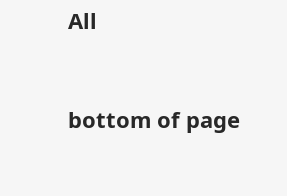All


bottom of page